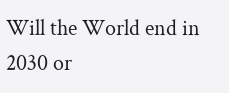Will the World end in 2030 or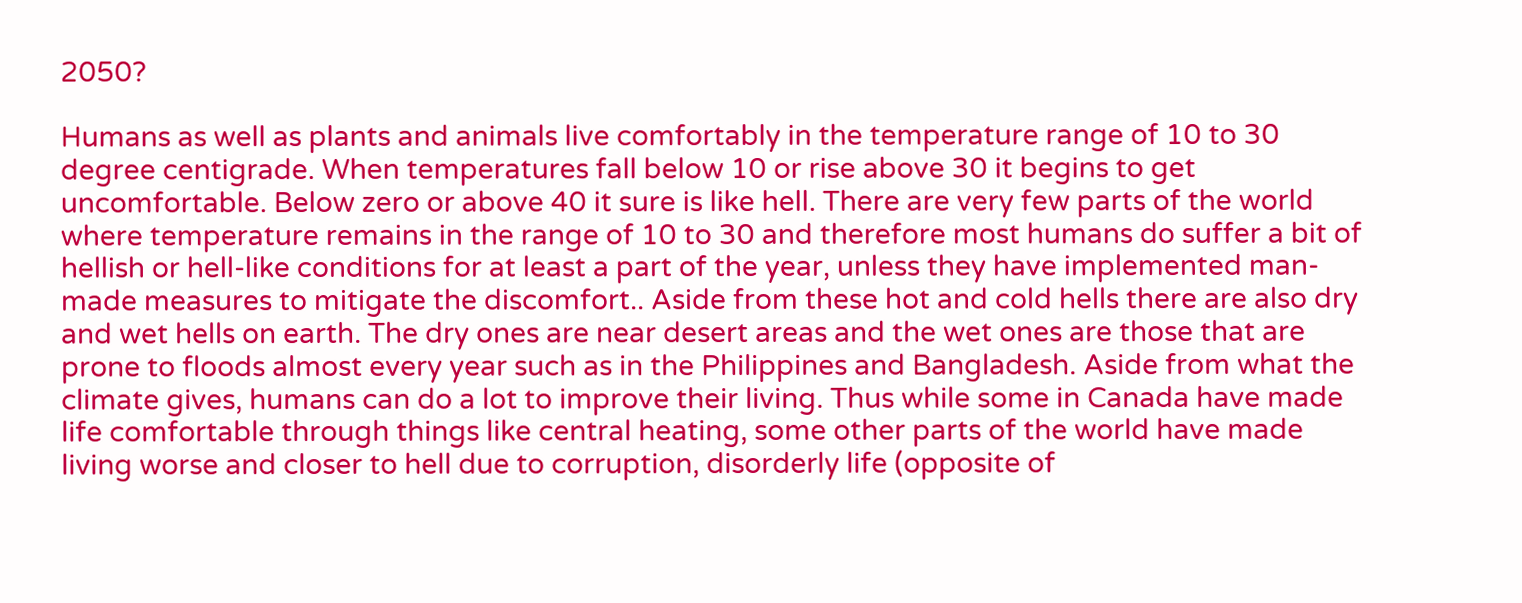2050?

Humans as well as plants and animals live comfortably in the temperature range of 10 to 30 degree centigrade. When temperatures fall below 10 or rise above 30 it begins to get uncomfortable. Below zero or above 40 it sure is like hell. There are very few parts of the world where temperature remains in the range of 10 to 30 and therefore most humans do suffer a bit of hellish or hell-like conditions for at least a part of the year, unless they have implemented man-made measures to mitigate the discomfort.. Aside from these hot and cold hells there are also dry and wet hells on earth. The dry ones are near desert areas and the wet ones are those that are prone to floods almost every year such as in the Philippines and Bangladesh. Aside from what the climate gives, humans can do a lot to improve their living. Thus while some in Canada have made life comfortable through things like central heating, some other parts of the world have made living worse and closer to hell due to corruption, disorderly life (opposite of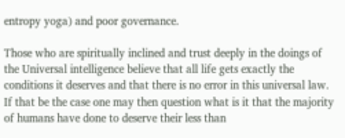entropy yoga) and poor governance.

Those who are spiritually inclined and trust deeply in the doings of the Universal intelligence believe that all life gets exactly the conditions it deserves and that there is no error in this universal law. If that be the case one may then question what is it that the majority of humans have done to deserve their less than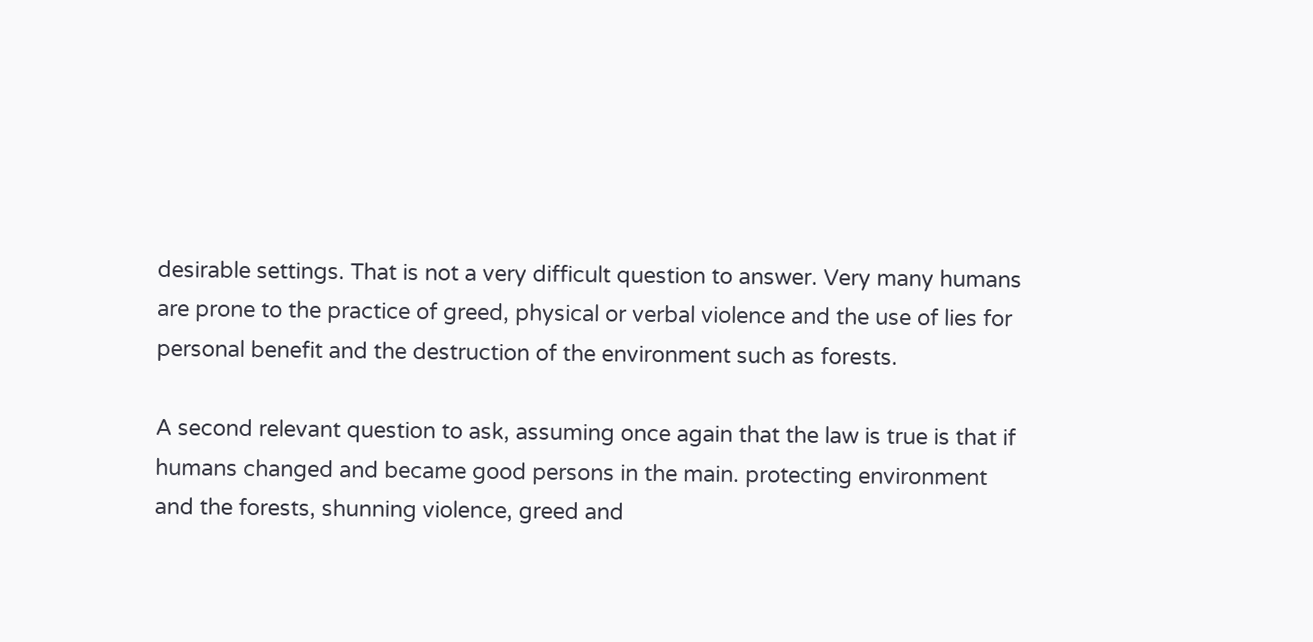desirable settings. That is not a very difficult question to answer. Very many humans are prone to the practice of greed, physical or verbal violence and the use of lies for personal benefit and the destruction of the environment such as forests.

A second relevant question to ask, assuming once again that the law is true is that if humans changed and became good persons in the main. protecting environment and the forests, shunning violence, greed and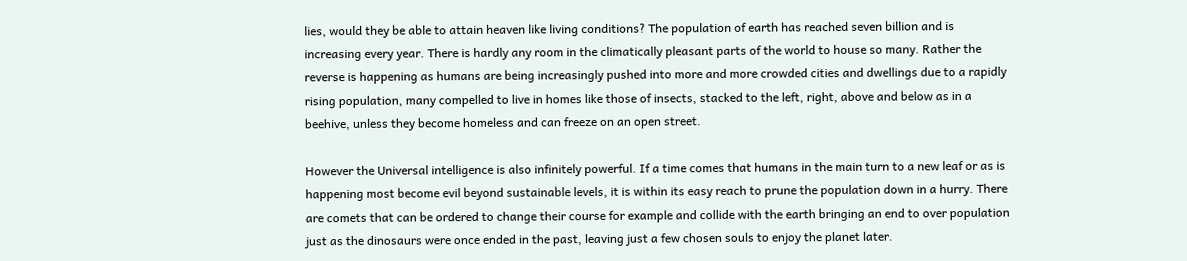lies, would they be able to attain heaven like living conditions? The population of earth has reached seven billion and is increasing every year. There is hardly any room in the climatically pleasant parts of the world to house so many. Rather the reverse is happening as humans are being increasingly pushed into more and more crowded cities and dwellings due to a rapidly rising population, many compelled to live in homes like those of insects, stacked to the left, right, above and below as in a beehive, unless they become homeless and can freeze on an open street.

However the Universal intelligence is also infinitely powerful. If a time comes that humans in the main turn to a new leaf or as is happening most become evil beyond sustainable levels, it is within its easy reach to prune the population down in a hurry. There are comets that can be ordered to change their course for example and collide with the earth bringing an end to over population just as the dinosaurs were once ended in the past, leaving just a few chosen souls to enjoy the planet later.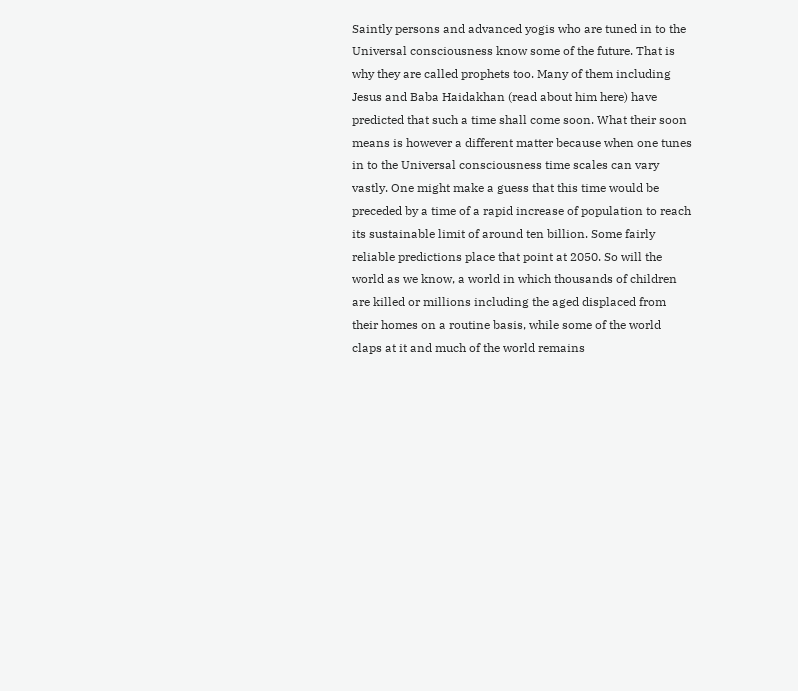Saintly persons and advanced yogis who are tuned in to the Universal consciousness know some of the future. That is why they are called prophets too. Many of them including Jesus and Baba Haidakhan (read about him here) have predicted that such a time shall come soon. What their soon means is however a different matter because when one tunes in to the Universal consciousness time scales can vary vastly. One might make a guess that this time would be preceded by a time of a rapid increase of population to reach its sustainable limit of around ten billion. Some fairly reliable predictions place that point at 2050. So will the world as we know, a world in which thousands of children are killed or millions including the aged displaced from their homes on a routine basis, while some of the world claps at it and much of the world remains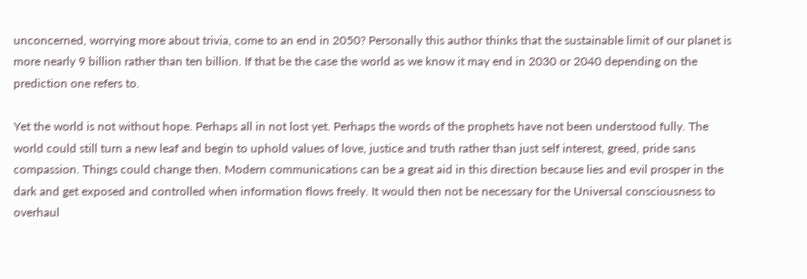unconcerned, worrying more about trivia, come to an end in 2050? Personally this author thinks that the sustainable limit of our planet is more nearly 9 billion rather than ten billion. If that be the case the world as we know it may end in 2030 or 2040 depending on the prediction one refers to.

Yet the world is not without hope. Perhaps all in not lost yet. Perhaps the words of the prophets have not been understood fully. The world could still turn a new leaf and begin to uphold values of love, justice and truth rather than just self interest, greed, pride sans compassion. Things could change then. Modern communications can be a great aid in this direction because lies and evil prosper in the dark and get exposed and controlled when information flows freely. It would then not be necessary for the Universal consciousness to overhaul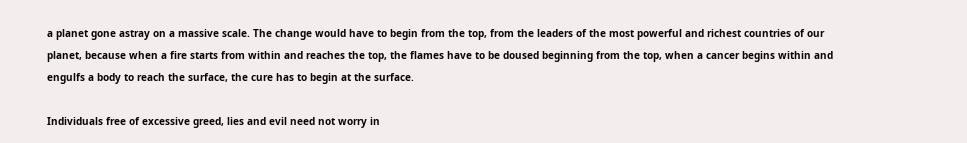a planet gone astray on a massive scale. The change would have to begin from the top, from the leaders of the most powerful and richest countries of our planet, because when a fire starts from within and reaches the top, the flames have to be doused beginning from the top, when a cancer begins within and engulfs a body to reach the surface, the cure has to begin at the surface.

Individuals free of excessive greed, lies and evil need not worry in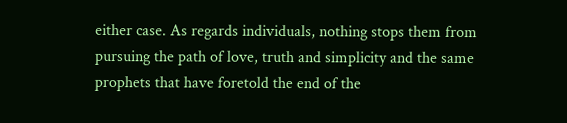either case. As regards individuals, nothing stops them from pursuing the path of love, truth and simplicity and the same prophets that have foretold the end of the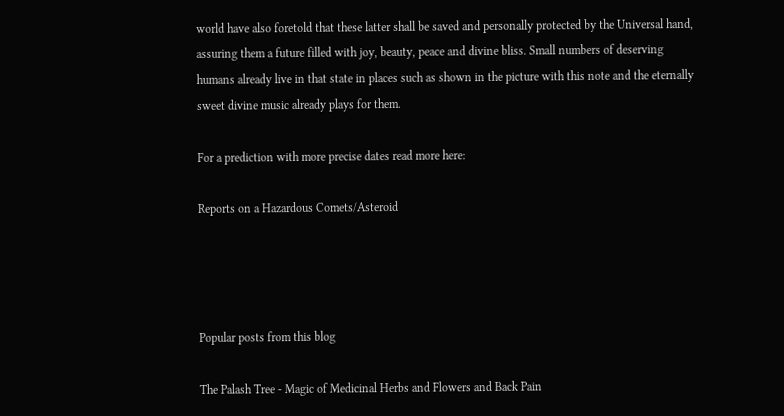world have also foretold that these latter shall be saved and personally protected by the Universal hand, assuring them a future filled with joy, beauty, peace and divine bliss. Small numbers of deserving humans already live in that state in places such as shown in the picture with this note and the eternally sweet divine music already plays for them.

For a prediction with more precise dates read more here:

Reports on a Hazardous Comets/Asteroid




Popular posts from this blog

The Palash Tree - Magic of Medicinal Herbs and Flowers and Back Pain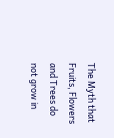The Myth that Fruits, Flowers and Trees do not grow in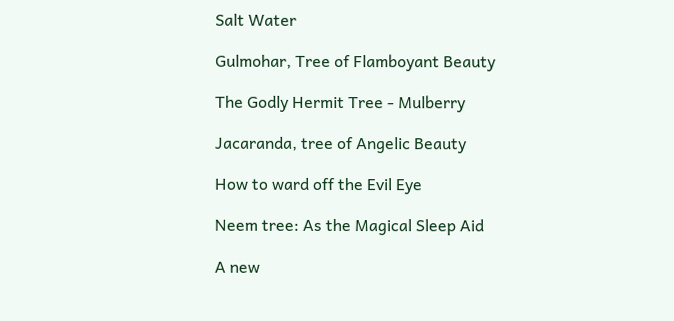Salt Water

Gulmohar, Tree of Flamboyant Beauty

The Godly Hermit Tree - Mulberry

Jacaranda, tree of Angelic Beauty

How to ward off the Evil Eye

Neem tree: As the Magical Sleep Aid

A new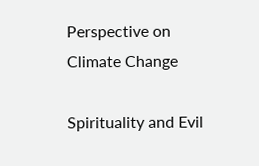Perspective on Climate Change

Spirituality and Evil